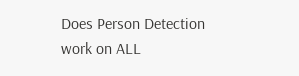Does Person Detection work on ALL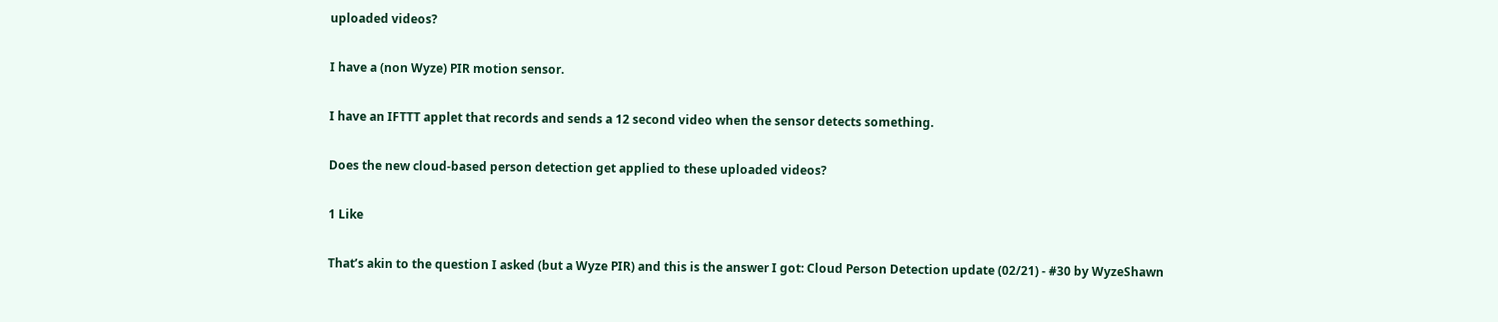uploaded videos?

I have a (non Wyze) PIR motion sensor.

I have an IFTTT applet that records and sends a 12 second video when the sensor detects something.

Does the new cloud-based person detection get applied to these uploaded videos?

1 Like

That’s akin to the question I asked (but a Wyze PIR) and this is the answer I got: Cloud Person Detection update (02/21) - #30 by WyzeShawn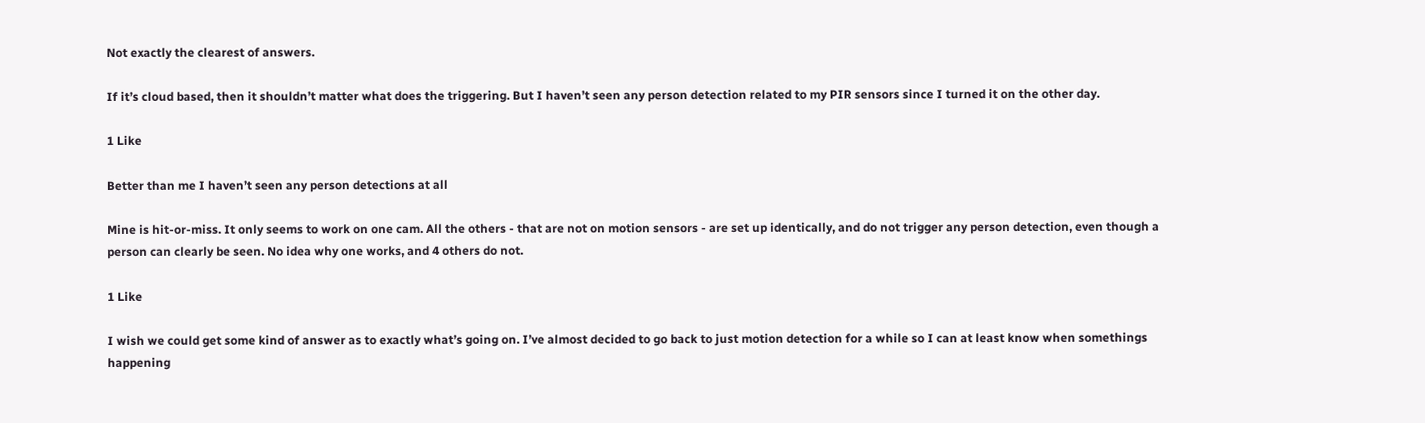Not exactly the clearest of answers.

If it’s cloud based, then it shouldn’t matter what does the triggering. But I haven’t seen any person detection related to my PIR sensors since I turned it on the other day.

1 Like

Better than me I haven’t seen any person detections at all

Mine is hit-or-miss. It only seems to work on one cam. All the others - that are not on motion sensors - are set up identically, and do not trigger any person detection, even though a person can clearly be seen. No idea why one works, and 4 others do not.

1 Like

I wish we could get some kind of answer as to exactly what’s going on. I’ve almost decided to go back to just motion detection for a while so I can at least know when somethings happening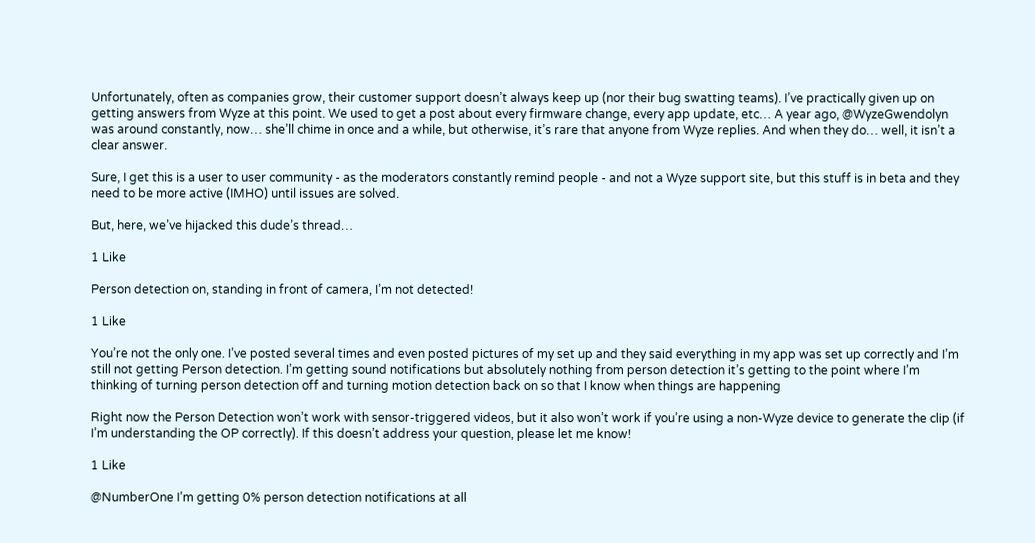Unfortunately, often as companies grow, their customer support doesn’t always keep up (nor their bug swatting teams). I’ve practically given up on getting answers from Wyze at this point. We used to get a post about every firmware change, every app update, etc… A year ago, @WyzeGwendolyn was around constantly, now… she’ll chime in once and a while, but otherwise, it’s rare that anyone from Wyze replies. And when they do… well, it isn’t a clear answer.

Sure, I get this is a user to user community - as the moderators constantly remind people - and not a Wyze support site, but this stuff is in beta and they need to be more active (IMHO) until issues are solved.

But, here, we’ve hijacked this dude’s thread…

1 Like

Person detection on, standing in front of camera, I’m not detected!

1 Like

You’re not the only one. I’ve posted several times and even posted pictures of my set up and they said everything in my app was set up correctly and I’m still not getting Person detection. I’m getting sound notifications but absolutely nothing from person detection it’s getting to the point where I’m thinking of turning person detection off and turning motion detection back on so that I know when things are happening

Right now the Person Detection won’t work with sensor-triggered videos, but it also won’t work if you’re using a non-Wyze device to generate the clip (if I’m understanding the OP correctly). If this doesn’t address your question, please let me know!

1 Like

@NumberOne I’m getting 0% person detection notifications at all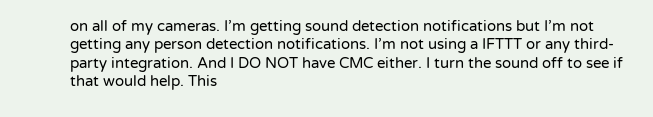on all of my cameras. I’m getting sound detection notifications but I’m not getting any person detection notifications. I’m not using a IFTTT or any third-party integration. And I DO NOT have CMC either. I turn the sound off to see if that would help. This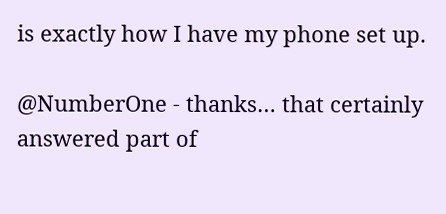is exactly how I have my phone set up.

@NumberOne - thanks… that certainly answered part of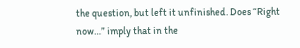the question, but left it unfinished. Does “Right now…” imply that in the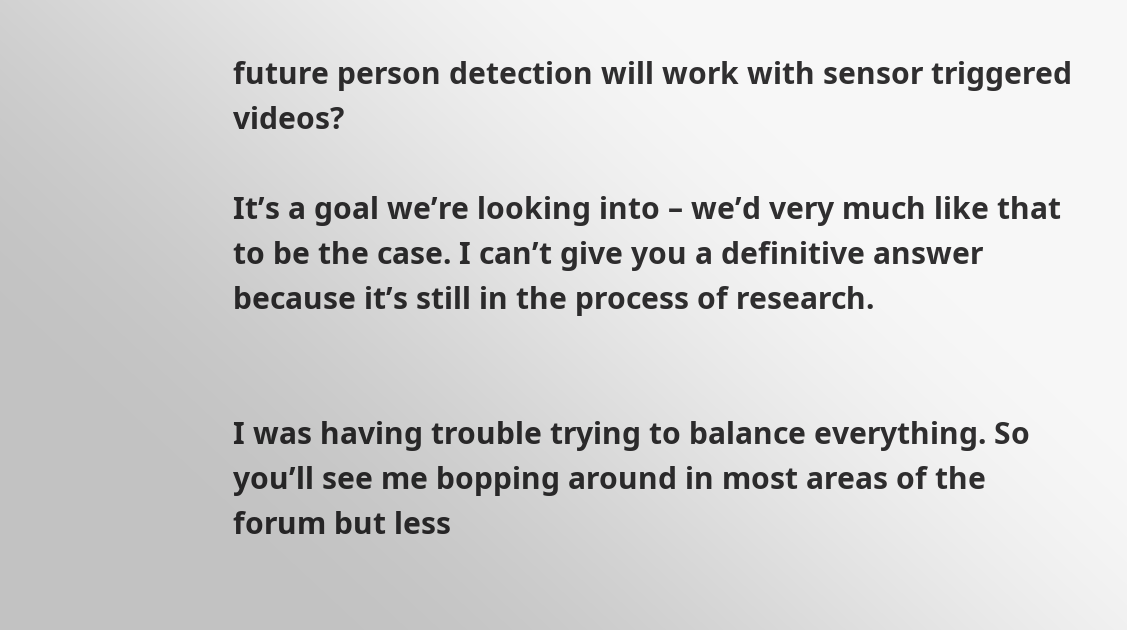future person detection will work with sensor triggered videos?

It’s a goal we’re looking into – we’d very much like that to be the case. I can’t give you a definitive answer because it’s still in the process of research.


I was having trouble trying to balance everything. So you’ll see me bopping around in most areas of the forum but less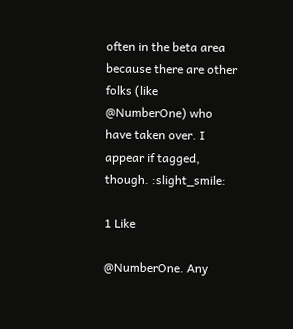often in the beta area because there are other folks (like @NumberOne) who have taken over. I appear if tagged, though. :slight_smile:

1 Like

@NumberOne. Any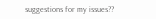suggestions for my issues??